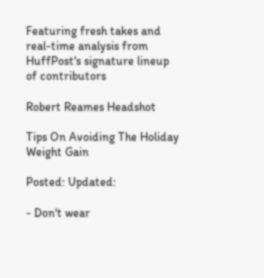Featuring fresh takes and real-time analysis from HuffPost's signature lineup of contributors

Robert Reames Headshot

Tips On Avoiding The Holiday Weight Gain

Posted: Updated:

- Don't wear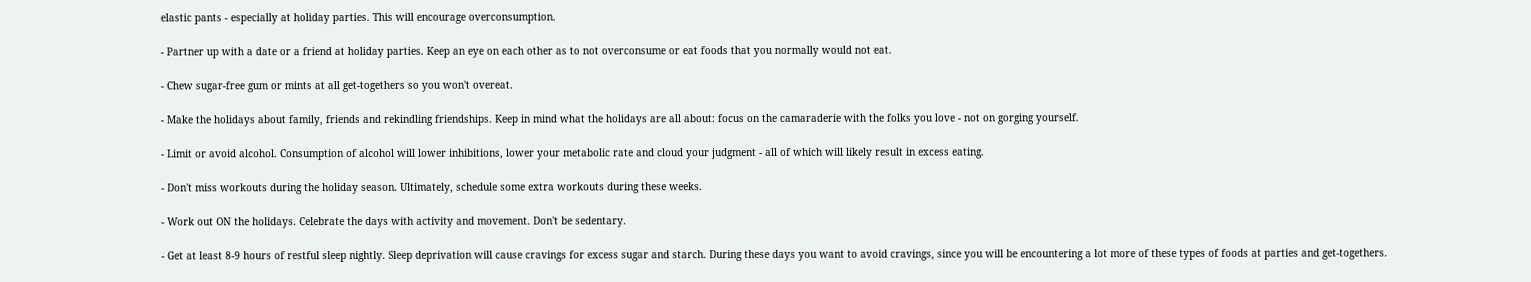elastic pants - especially at holiday parties. This will encourage overconsumption.

- Partner up with a date or a friend at holiday parties. Keep an eye on each other as to not overconsume or eat foods that you normally would not eat.

- Chew sugar-free gum or mints at all get-togethers so you won't overeat.

- Make the holidays about family, friends and rekindling friendships. Keep in mind what the holidays are all about: focus on the camaraderie with the folks you love - not on gorging yourself.

- Limit or avoid alcohol. Consumption of alcohol will lower inhibitions, lower your metabolic rate and cloud your judgment - all of which will likely result in excess eating.

- Don't miss workouts during the holiday season. Ultimately, schedule some extra workouts during these weeks.

- Work out ON the holidays. Celebrate the days with activity and movement. Don't be sedentary.

- Get at least 8-9 hours of restful sleep nightly. Sleep deprivation will cause cravings for excess sugar and starch. During these days you want to avoid cravings, since you will be encountering a lot more of these types of foods at parties and get-togethers.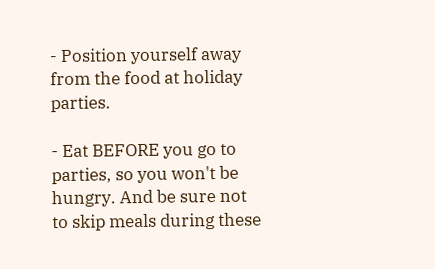- Position yourself away from the food at holiday parties.

- Eat BEFORE you go to parties, so you won't be hungry. And be sure not to skip meals during these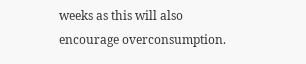weeks as this will also encourage overconsumption.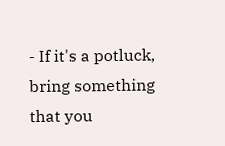- If it's a potluck, bring something that you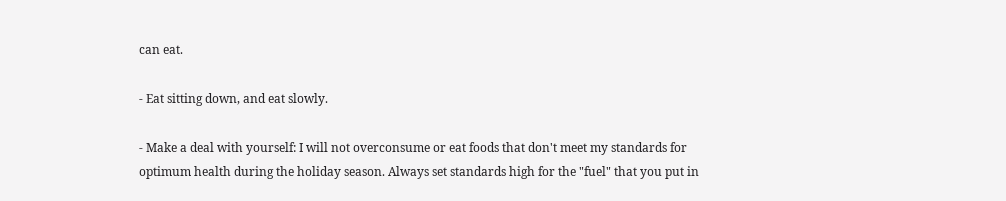can eat.

- Eat sitting down, and eat slowly.

- Make a deal with yourself: I will not overconsume or eat foods that don't meet my standards for optimum health during the holiday season. Always set standards high for the "fuel" that you put in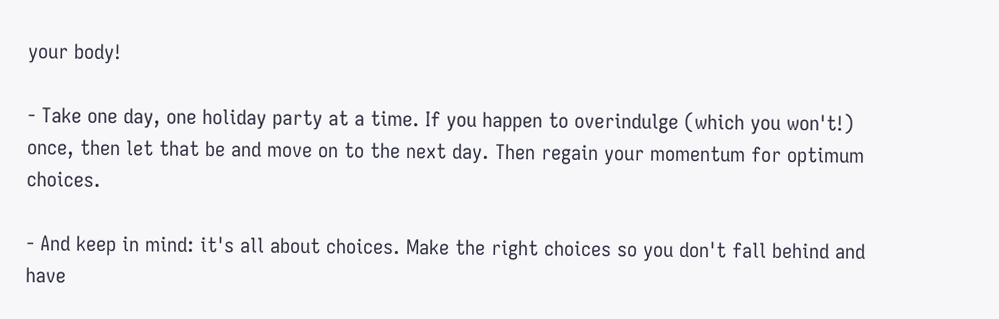your body!

- Take one day, one holiday party at a time. If you happen to overindulge (which you won't!) once, then let that be and move on to the next day. Then regain your momentum for optimum choices.

- And keep in mind: it's all about choices. Make the right choices so you don't fall behind and have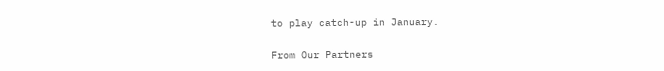to play catch-up in January.

From Our Partners